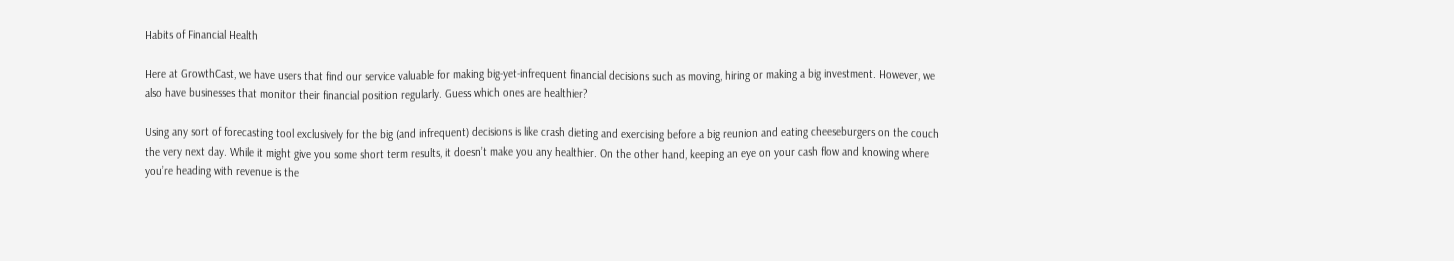Habits of Financial Health

Here at GrowthCast, we have users that find our service valuable for making big-yet-infrequent financial decisions such as moving, hiring or making a big investment. However, we also have businesses that monitor their financial position regularly. Guess which ones are healthier?

Using any sort of forecasting tool exclusively for the big (and infrequent) decisions is like crash dieting and exercising before a big reunion and eating cheeseburgers on the couch the very next day. While it might give you some short term results, it doesn’t make you any healthier. On the other hand, keeping an eye on your cash flow and knowing where you’re heading with revenue is the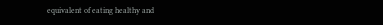equivalent of eating healthy and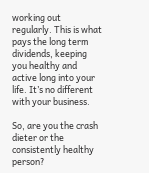working out regularly. This is what pays the long term dividends, keeping you healthy and active long into your life. It’s no different with your business.

So, are you the crash dieter or the consistently healthy person?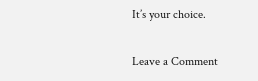It’s your choice.

Leave a Comment